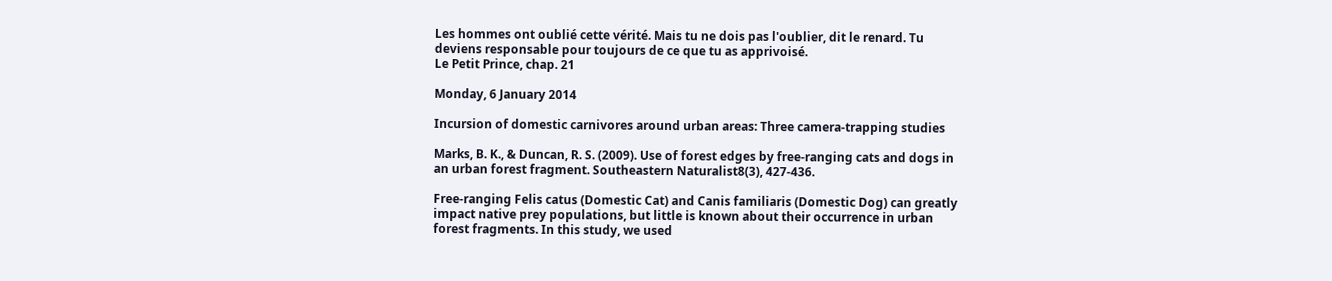Les hommes ont oublié cette vérité. Mais tu ne dois pas l'oublier, dit le renard. Tu deviens responsable pour toujours de ce que tu as apprivoisé.
Le Petit Prince, chap. 21

Monday, 6 January 2014

Incursion of domestic carnivores around urban areas: Three camera-trapping studies

Marks, B. K., & Duncan, R. S. (2009). Use of forest edges by free-ranging cats and dogs in an urban forest fragment. Southeastern Naturalist8(3), 427-436.

Free-ranging Felis catus (Domestic Cat) and Canis familiaris (Domestic Dog) can greatly impact native prey populations, but little is known about their occurrence in urban forest fragments. In this study, we used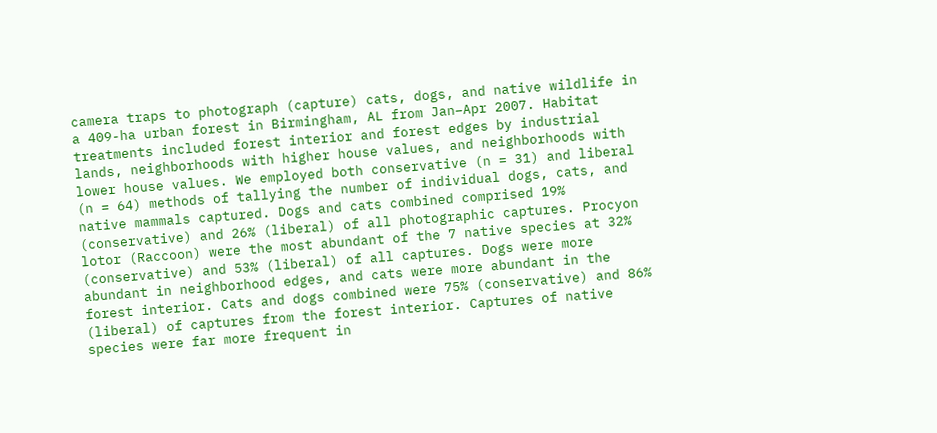camera traps to photograph (capture) cats, dogs, and native wildlife in a 409-ha urban forest in Birmingham, AL from Jan–Apr 2007. Habitat treatments included forest interior and forest edges by industrial lands, neighborhoods with higher house values, and neighborhoods with lower house values. We employed both conservative (n = 31) and liberal (n = 64) methods of tallying the number of individual dogs, cats, and native mammals captured. Dogs and cats combined comprised 19% (conservative) and 26% (liberal) of all photographic captures. Procyon lotor (Raccoon) were the most abundant of the 7 native species at 32% (conservative) and 53% (liberal) of all captures. Dogs were more abundant in neighborhood edges, and cats were more abundant in the forest interior. Cats and dogs combined were 75% (conservative) and 86% (liberal) of captures from the forest interior. Captures of native species were far more frequent in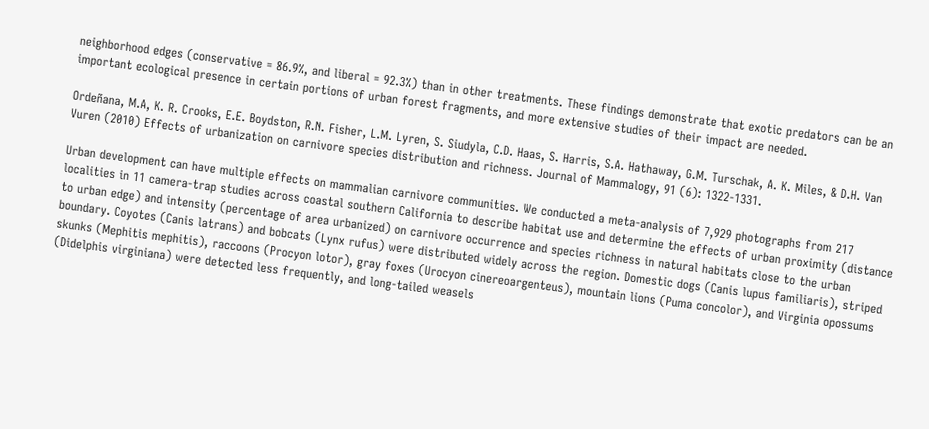neighborhood edges (conservative = 86.9%, and liberal = 92.3%) than in other treatments. These findings demonstrate that exotic predators can be an important ecological presence in certain portions of urban forest fragments, and more extensive studies of their impact are needed.

Ordeñana, M.A, K. R. Crooks, E.E. Boydston, R.N. Fisher, L.M. Lyren, S. Siudyla, C.D. Haas, S. Harris, S.A. Hathaway, G.M. Turschak, A. K. Miles, & D.H. Van Vuren (2010) Effects of urbanization on carnivore species distribution and richness. Journal of Mammalogy, 91 (6): 1322-1331.

Urban development can have multiple effects on mammalian carnivore communities. We conducted a meta-analysis of 7,929 photographs from 217 localities in 11 camera-trap studies across coastal southern California to describe habitat use and determine the effects of urban proximity (distance to urban edge) and intensity (percentage of area urbanized) on carnivore occurrence and species richness in natural habitats close to the urban boundary. Coyotes (Canis latrans) and bobcats (Lynx rufus) were distributed widely across the region. Domestic dogs (Canis lupus familiaris), striped skunks (Mephitis mephitis), raccoons (Procyon lotor), gray foxes (Urocyon cinereoargenteus), mountain lions (Puma concolor), and Virginia opossums (Didelphis virginiana) were detected less frequently, and long-tailed weasels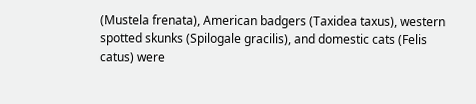(Mustela frenata), American badgers (Taxidea taxus), western spotted skunks (Spilogale gracilis), and domestic cats (Felis catus) were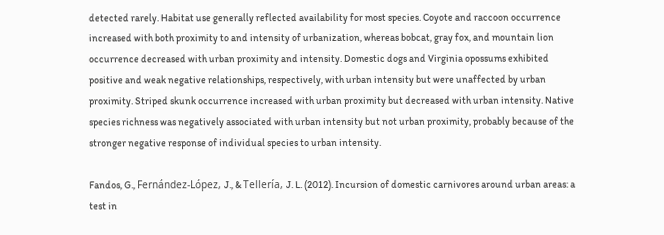detected rarely. Habitat use generally reflected availability for most species. Coyote and raccoon occurrence increased with both proximity to and intensity of urbanization, whereas bobcat, gray fox, and mountain lion occurrence decreased with urban proximity and intensity. Domestic dogs and Virginia opossums exhibited positive and weak negative relationships, respectively, with urban intensity but were unaffected by urban proximity. Striped skunk occurrence increased with urban proximity but decreased with urban intensity. Native species richness was negatively associated with urban intensity but not urban proximity, probably because of the stronger negative response of individual species to urban intensity.

Fandos, G., Fernández-López, J., & Tellería, J. L. (2012). Incursion of domestic carnivores around urban areas: a test in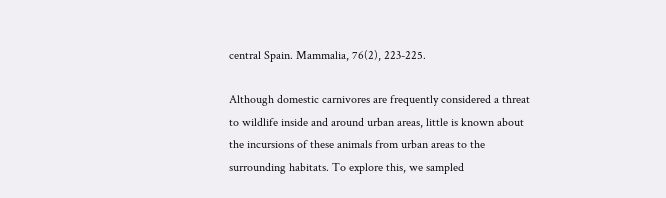central Spain. Mammalia, 76(2), 223-225.

Although domestic carnivores are frequently considered a threat to wildlife inside and around urban areas, little is known about the incursions of these animals from urban areas to the surrounding habitats. To explore this, we sampled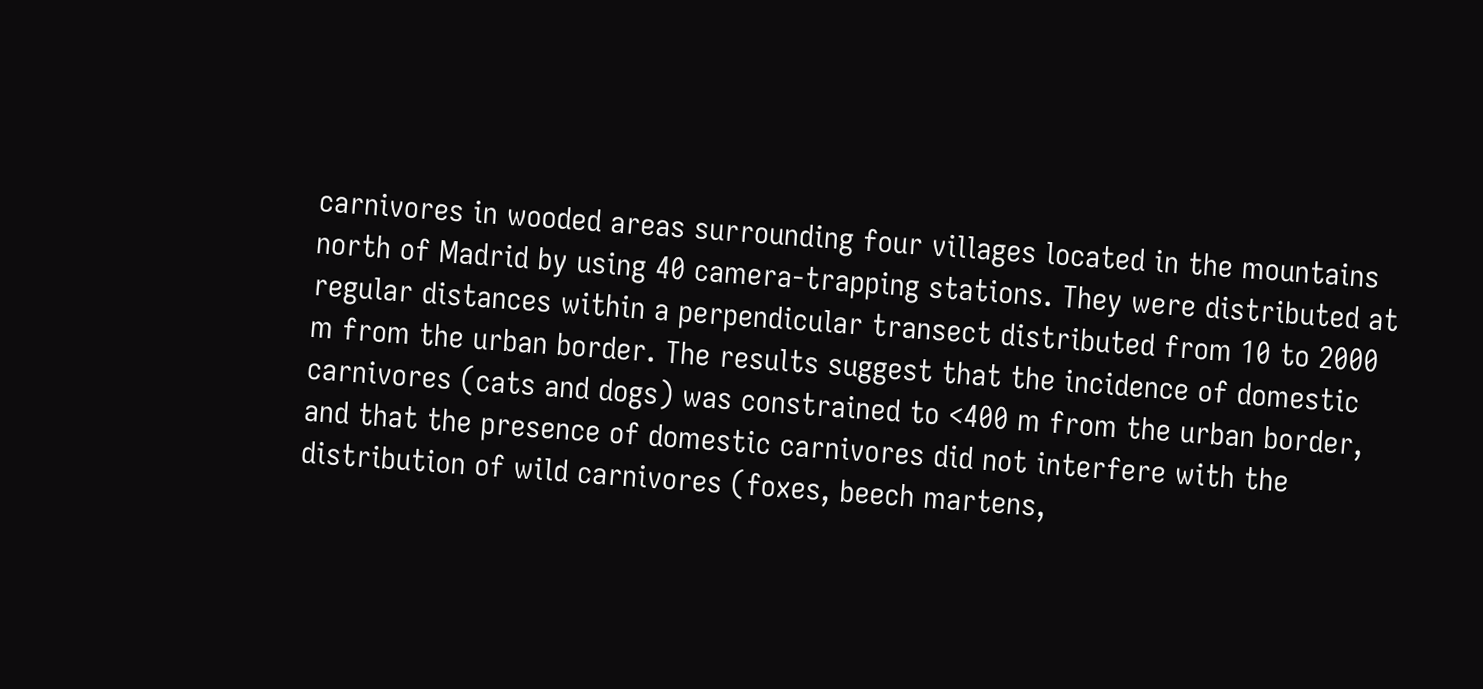carnivores in wooded areas surrounding four villages located in the mountains north of Madrid by using 40 camera-trapping stations. They were distributed at regular distances within a perpendicular transect distributed from 10 to 2000 m from the urban border. The results suggest that the incidence of domestic carnivores (cats and dogs) was constrained to <400 m from the urban border, and that the presence of domestic carnivores did not interfere with the distribution of wild carnivores (foxes, beech martens,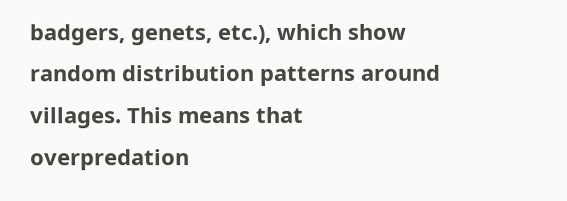badgers, genets, etc.), which show random distribution patterns around villages. This means that overpredation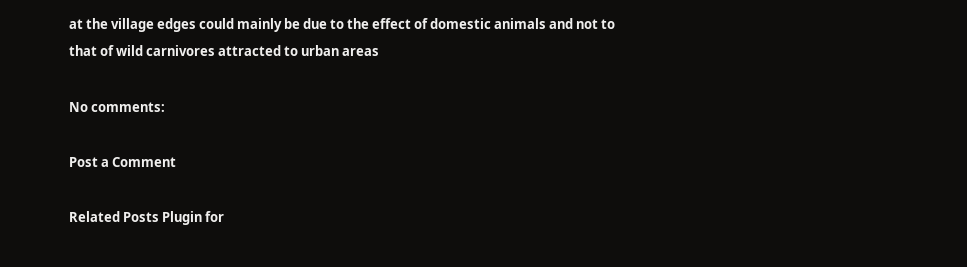at the village edges could mainly be due to the effect of domestic animals and not to that of wild carnivores attracted to urban areas

No comments:

Post a Comment

Related Posts Plugin for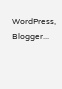WordPress, Blogger...